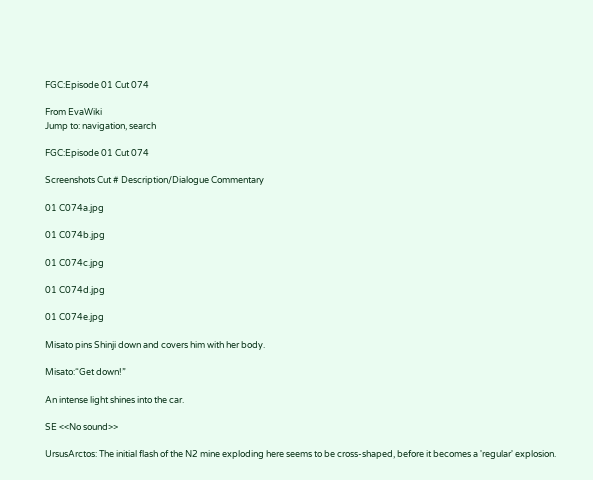FGC:Episode 01 Cut 074

From EvaWiki
Jump to: navigation, search

FGC:Episode 01 Cut 074

Screenshots Cut # Description/Dialogue Commentary

01 C074a.jpg

01 C074b.jpg

01 C074c.jpg

01 C074d.jpg

01 C074e.jpg

Misato pins Shinji down and covers him with her body.

Misato:“Get down!”

An intense light shines into the car.

SE <<No sound>>

UrsusArctos: The initial flash of the N2 mine exploding here seems to be cross-shaped, before it becomes a 'regular' explosion.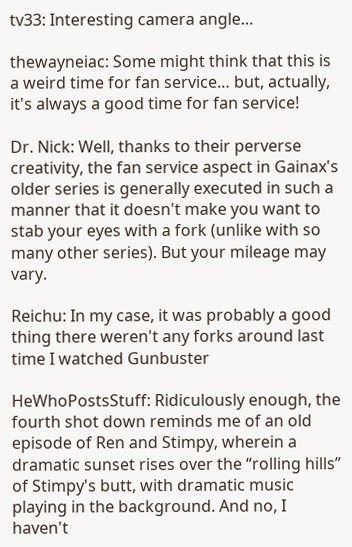tv33: Interesting camera angle…

thewayneiac: Some might think that this is a weird time for fan service… but, actually, it's always a good time for fan service!

Dr. Nick: Well, thanks to their perverse creativity, the fan service aspect in Gainax's older series is generally executed in such a manner that it doesn't make you want to stab your eyes with a fork (unlike with so many other series). But your mileage may vary.

Reichu: In my case, it was probably a good thing there weren't any forks around last time I watched Gunbuster

HeWhoPostsStuff: Ridiculously enough, the fourth shot down reminds me of an old episode of Ren and Stimpy, wherein a dramatic sunset rises over the “rolling hills” of Stimpy's butt, with dramatic music playing in the background. And no, I haven't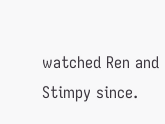watched Ren and Stimpy since.